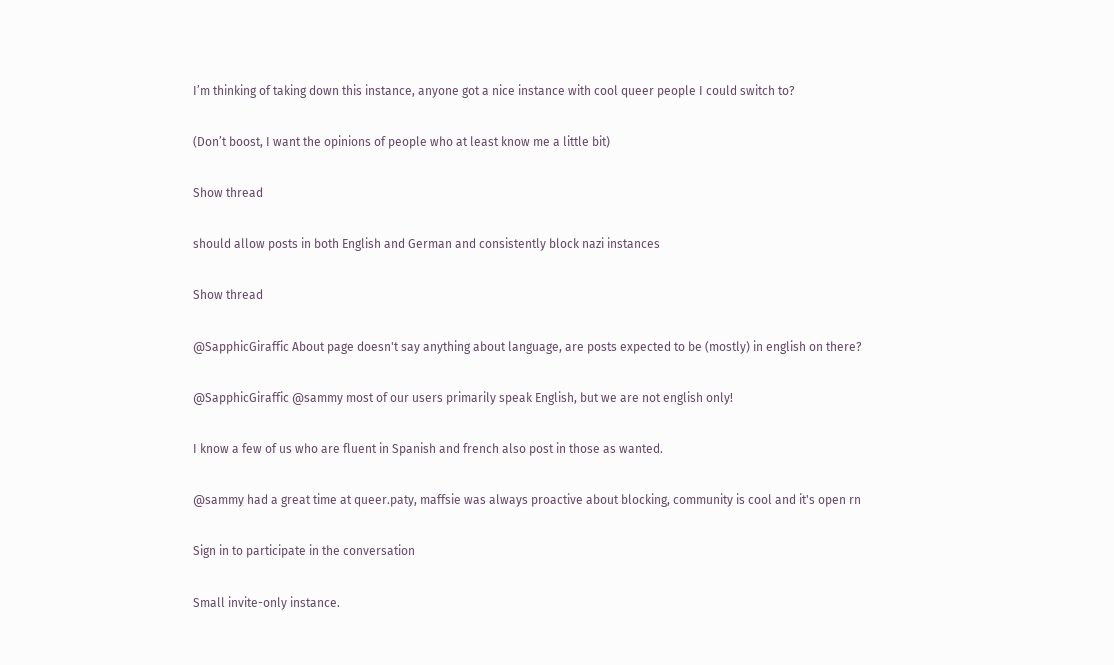I’m thinking of taking down this instance, anyone got a nice instance with cool queer people I could switch to?

(Don’t boost, I want the opinions of people who at least know me a little bit)

Show thread

should allow posts in both English and German and consistently block nazi instances

Show thread

@SapphicGiraffic About page doesn't say anything about language, are posts expected to be (mostly) in english on there?

@SapphicGiraffic @sammy most of our users primarily speak English, but we are not english only!

I know a few of us who are fluent in Spanish and french also post in those as wanted.

@sammy had a great time at queer.paty, maffsie was always proactive about blocking, community is cool and it's open rn

Sign in to participate in the conversation

Small invite-only instance.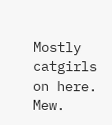Mostly catgirls on here. Mew.